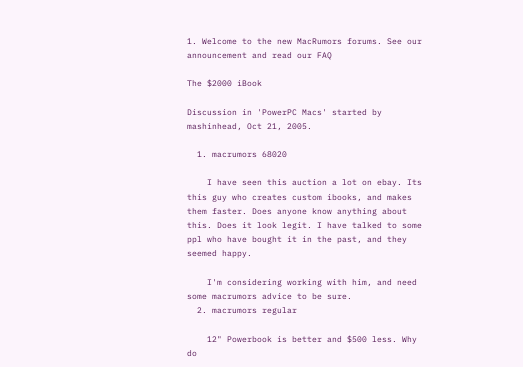1. Welcome to the new MacRumors forums. See our announcement and read our FAQ

The $2000 iBook

Discussion in 'PowerPC Macs' started by mashinhead, Oct 21, 2005.

  1. macrumors 68020

    I have seen this auction a lot on ebay. Its this guy who creates custom ibooks, and makes them faster. Does anyone know anything about this. Does it look legit. I have talked to some ppl who have bought it in the past, and they seemed happy.

    I'm considering working with him, and need some macrumors advice to be sure.
  2. macrumors regular

    12" Powerbook is better and $500 less. Why do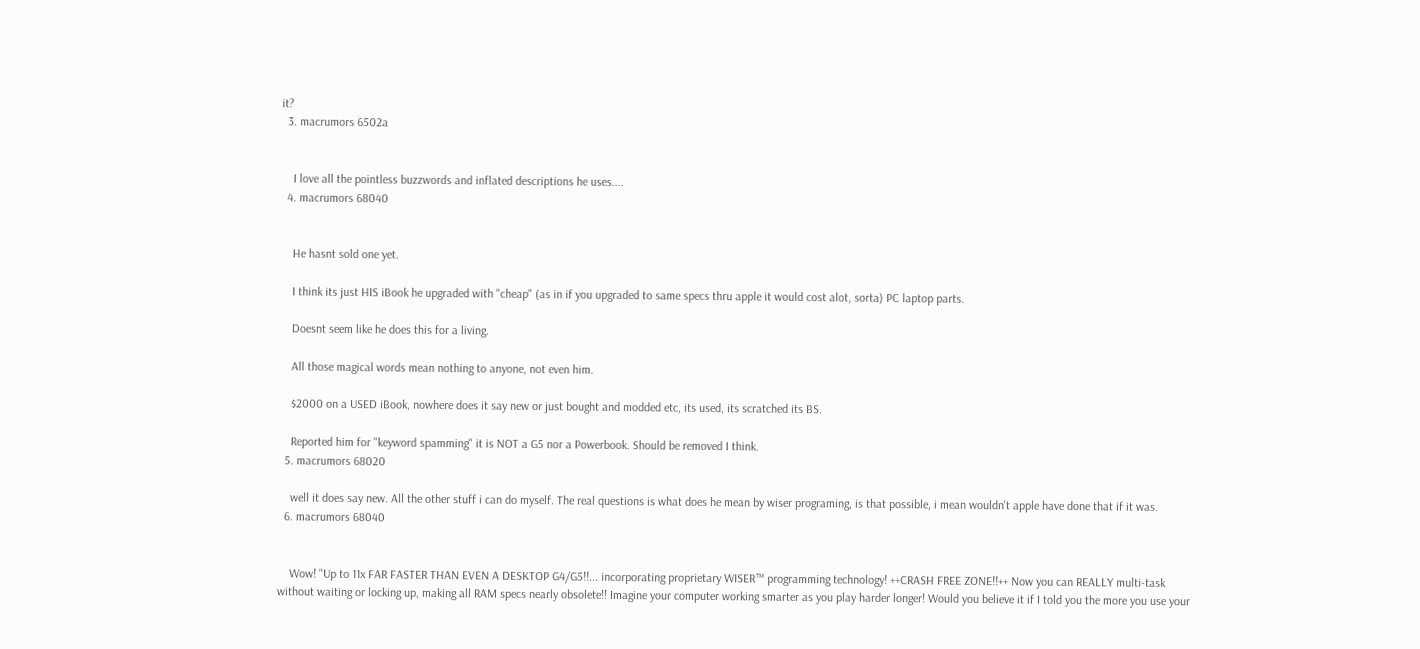it?
  3. macrumors 6502a


    I love all the pointless buzzwords and inflated descriptions he uses....
  4. macrumors 68040


    He hasnt sold one yet.

    I think its just HIS iBook he upgraded with "cheap" (as in if you upgraded to same specs thru apple it would cost alot, sorta) PC laptop parts.

    Doesnt seem like he does this for a living.

    All those magical words mean nothing to anyone, not even him.

    $2000 on a USED iBook, nowhere does it say new or just bought and modded etc, its used, its scratched its BS.

    Reported him for "keyword spamming" it is NOT a G5 nor a Powerbook. Should be removed I think.
  5. macrumors 68020

    well it does say new. All the other stuff i can do myself. The real questions is what does he mean by wiser programing, is that possible, i mean wouldn't apple have done that if it was.
  6. macrumors 68040


    Wow! "Up to 11x FAR FASTER THAN EVEN A DESKTOP G4/G5!!... incorporating proprietary WISER™ programming technology! ++CRASH FREE ZONE!!++ Now you can REALLY multi-task without waiting or locking up, making all RAM specs nearly obsolete!! Imagine your computer working smarter as you play harder longer! Would you believe it if I told you the more you use your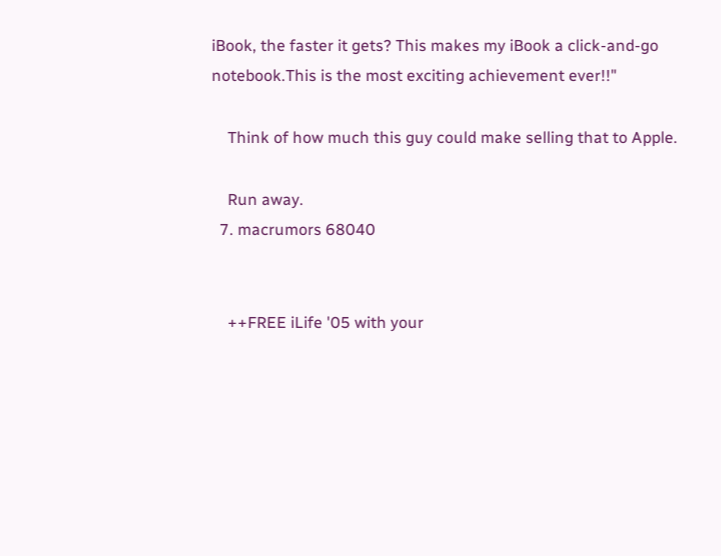iBook, the faster it gets? This makes my iBook a click-and-go notebook.This is the most exciting achievement ever!!"

    Think of how much this guy could make selling that to Apple.

    Run away.
  7. macrumors 68040


    ++FREE iLife '05 with your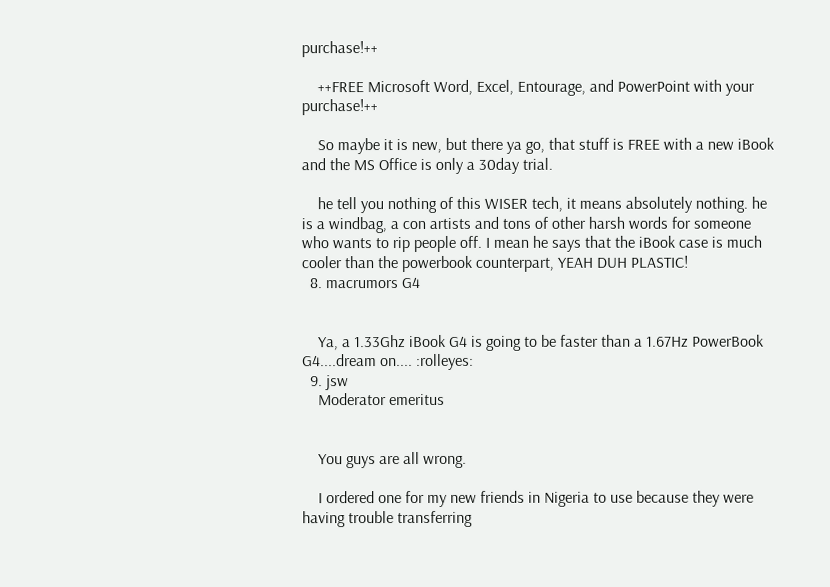purchase!++

    ++FREE Microsoft Word, Excel, Entourage, and PowerPoint with your purchase!++

    So maybe it is new, but there ya go, that stuff is FREE with a new iBook and the MS Office is only a 30day trial.

    he tell you nothing of this WISER tech, it means absolutely nothing. he is a windbag, a con artists and tons of other harsh words for someone who wants to rip people off. I mean he says that the iBook case is much cooler than the powerbook counterpart, YEAH DUH PLASTIC!
  8. macrumors G4


    Ya, a 1.33Ghz iBook G4 is going to be faster than a 1.67Hz PowerBook G4....dream on.... :rolleyes:
  9. jsw
    Moderator emeritus


    You guys are all wrong.

    I ordered one for my new friends in Nigeria to use because they were having trouble transferring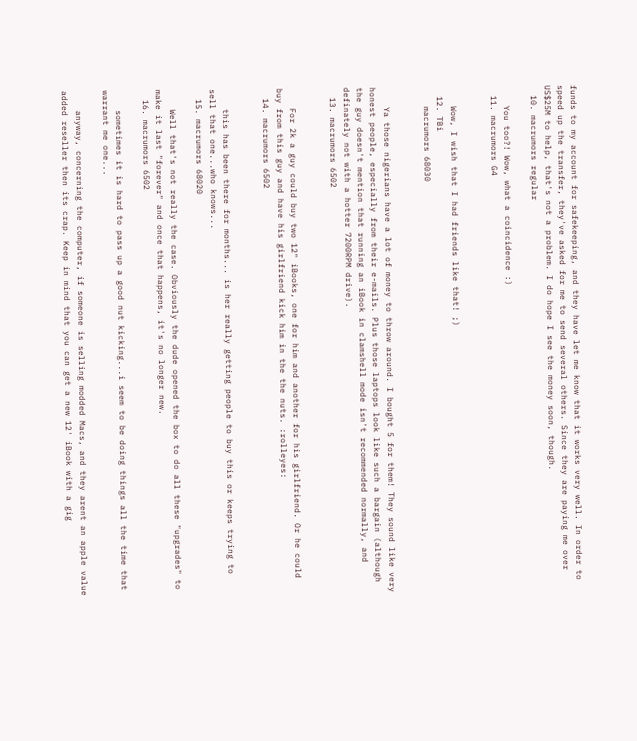funds to my account for safekeeping, and they have let me know that it works very well. In order to speed up the transfer, they've asked for me to send several others. Since they are paying me over US$25M to help, that's not a problem. I do hope I see the money soon, though.
  10. macrumors regular

    You too?! Wow, what a coincidence :)
  11. macrumors G4


    Wow, I wish that I had friends like that! ;)
  12. TBi
    macrumors 68030


    Ya those nigerians have a lot of money to throw around. I bought 5 for them! They sound like very honest people, especially from their e-mails. Plus those laptops look like such a bargain (although the guy doesn't mention that running an iBook in clamshell mode isn't recommended normally, and definately not with a hotter 7200RPM drive).
  13. macrumors 6502


    For 2k a guy could buy two 12" iBooks, one for him and another for his girlfriend. Or he could buy from this guy and have his girlfriend kick him in the the nuts. :rolleyes:
  14. macrumors 6502


    this has been there for months... is her really getting people to buy this or keeps trying to sell that one...who knows...
  15. macrumors 68020

    Well that's not really the case. Obviously the dude opened the box to do all these "upgrades" to make it last "forever" and once that happens, it's no longer new.
  16. macrumors 6502

    sometimes it is hard to pass up a good nut kicking...i seem to be doing things all the time that warrant me one...

    anyway, concerning the computer, if someone is selling modded Macs, and they arent an apple value added reseller then its crap. Keep in mind that you can get a new 12' iBook with a gig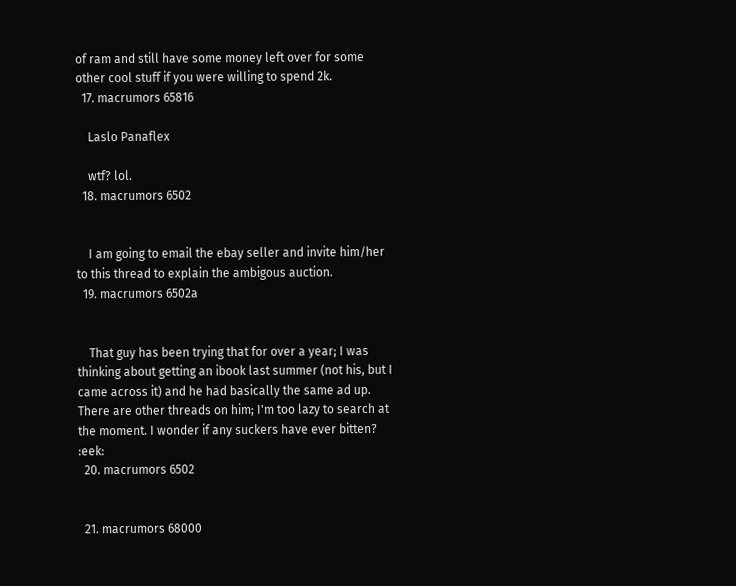of ram and still have some money left over for some other cool stuff if you were willing to spend 2k.
  17. macrumors 65816

    Laslo Panaflex

    wtf? lol.
  18. macrumors 6502


    I am going to email the ebay seller and invite him/her to this thread to explain the ambigous auction.
  19. macrumors 6502a


    That guy has been trying that for over a year; I was thinking about getting an ibook last summer (not his, but I came across it) and he had basically the same ad up. There are other threads on him; I'm too lazy to search at the moment. I wonder if any suckers have ever bitten? :eek:
  20. macrumors 6502


  21. macrumors 68000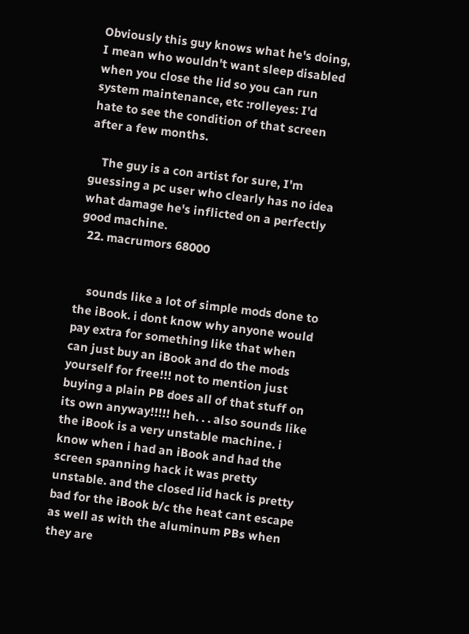Obviously this guy knows what he's doing, I mean who wouldn't want sleep disabled when you close the lid so you can run system maintenance, etc :rolleyes: I'd hate to see the condition of that screen after a few months.

    The guy is a con artist for sure, I'm guessing a pc user who clearly has no idea what damage he's inflicted on a perfectly good machine.
  22. macrumors 68000


    sounds like a lot of simple mods done to the iBook. i dont know why anyone would pay extra for something like that when can just buy an iBook and do the mods yourself for free!!! not to mention just buying a plain PB does all of that stuff on its own anyway!!!!! heh. . . also sounds like the iBook is a very unstable machine. i know when i had an iBook and had the screen spanning hack it was pretty unstable. and the closed lid hack is pretty bad for the iBook b/c the heat cant escape as well as with the aluminum PBs when they are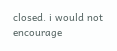closed. i would not encourage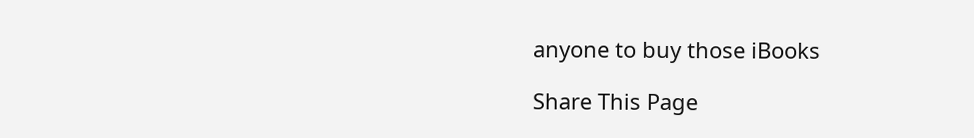anyone to buy those iBooks

Share This Page